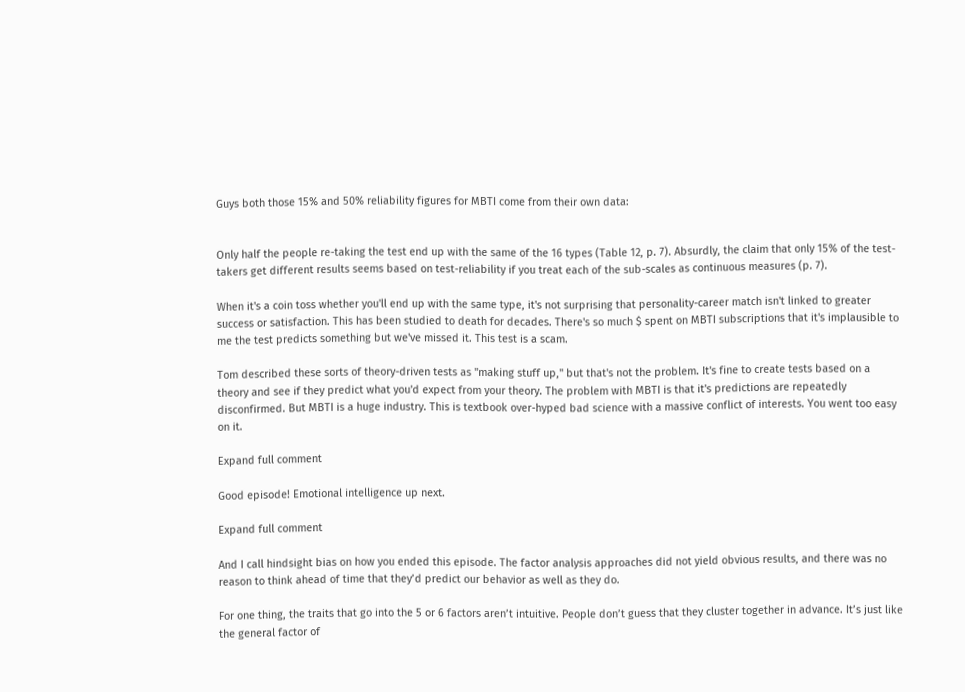Guys both those 15% and 50% reliability figures for MBTI come from their own data:


Only half the people re-taking the test end up with the same of the 16 types (Table 12, p. 7). Absurdly, the claim that only 15% of the test-takers get different results seems based on test-reliability if you treat each of the sub-scales as continuous measures (p. 7).

When it's a coin toss whether you'll end up with the same type, it's not surprising that personality-career match isn't linked to greater success or satisfaction. This has been studied to death for decades. There's so much $ spent on MBTI subscriptions that it's implausible to me the test predicts something but we've missed it. This test is a scam.

Tom described these sorts of theory-driven tests as "making stuff up," but that's not the problem. It's fine to create tests based on a theory and see if they predict what you'd expect from your theory. The problem with MBTI is that it's predictions are repeatedly disconfirmed. But MBTI is a huge industry. This is textbook over-hyped bad science with a massive conflict of interests. You went too easy on it.

Expand full comment

Good episode! Emotional intelligence up next.

Expand full comment

And I call hindsight bias on how you ended this episode. The factor analysis approaches did not yield obvious results, and there was no reason to think ahead of time that they’d predict our behavior as well as they do.

For one thing, the traits that go into the 5 or 6 factors aren’t intuitive. People don’t guess that they cluster together in advance. It’s just like the general factor of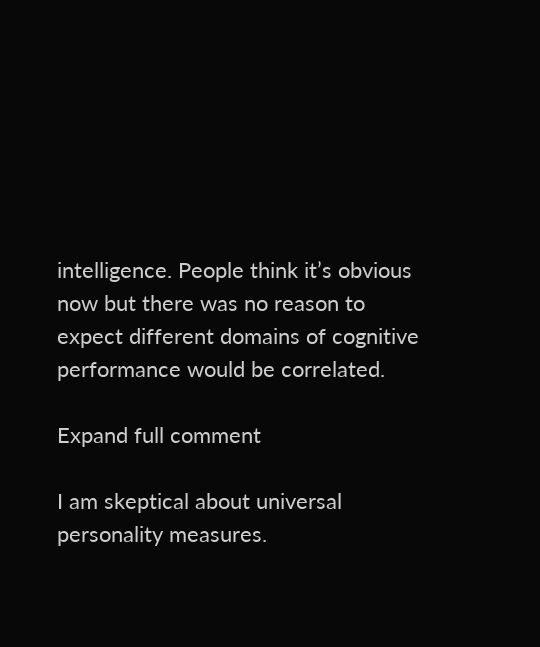intelligence. People think it’s obvious now but there was no reason to expect different domains of cognitive performance would be correlated.

Expand full comment

I am skeptical about universal personality measures.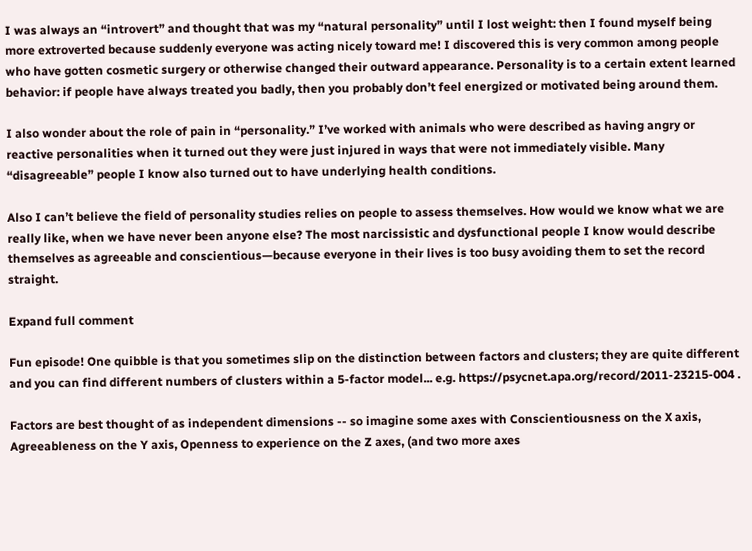I was always an “introvert” and thought that was my “natural personality” until I lost weight: then I found myself being more extroverted because suddenly everyone was acting nicely toward me! I discovered this is very common among people who have gotten cosmetic surgery or otherwise changed their outward appearance. Personality is to a certain extent learned behavior: if people have always treated you badly, then you probably don’t feel energized or motivated being around them.

I also wonder about the role of pain in “personality.” I’ve worked with animals who were described as having angry or reactive personalities when it turned out they were just injured in ways that were not immediately visible. Many “disagreeable” people I know also turned out to have underlying health conditions.

Also I can’t believe the field of personality studies relies on people to assess themselves. How would we know what we are really like, when we have never been anyone else? The most narcissistic and dysfunctional people I know would describe themselves as agreeable and conscientious—because everyone in their lives is too busy avoiding them to set the record straight.

Expand full comment

Fun episode! One quibble is that you sometimes slip on the distinction between factors and clusters; they are quite different and you can find different numbers of clusters within a 5-factor model... e.g. https://psycnet.apa.org/record/2011-23215-004 .

Factors are best thought of as independent dimensions -- so imagine some axes with Conscientiousness on the X axis, Agreeableness on the Y axis, Openness to experience on the Z axes, (and two more axes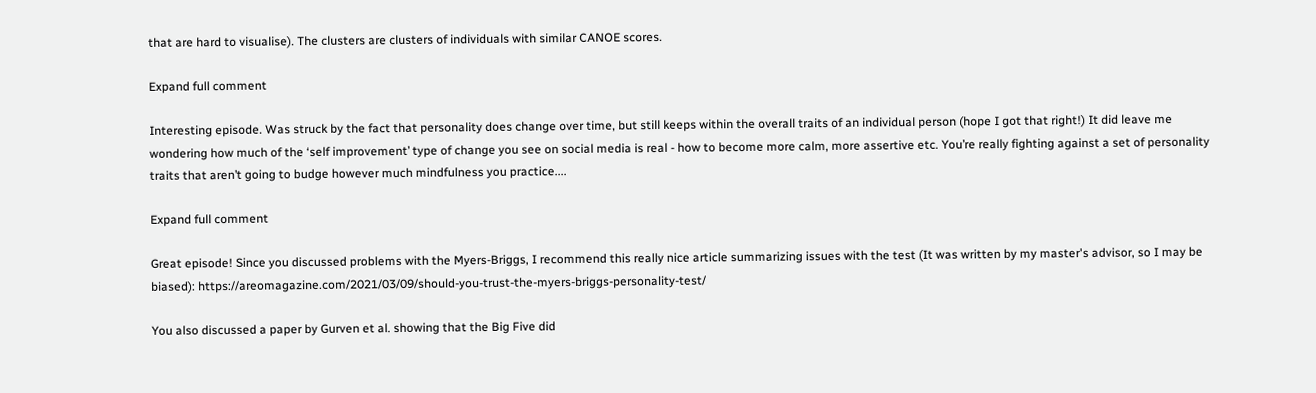that are hard to visualise). The clusters are clusters of individuals with similar CANOE scores.

Expand full comment

Interesting episode. Was struck by the fact that personality does change over time, but still keeps within the overall traits of an individual person (hope I got that right!) It did leave me wondering how much of the ‘self improvement’ type of change you see on social media is real - how to become more calm, more assertive etc. You’re really fighting against a set of personality traits that aren’t going to budge however much mindfulness you practice....

Expand full comment

Great episode! Since you discussed problems with the Myers-Briggs, I recommend this really nice article summarizing issues with the test (It was written by my master's advisor, so I may be biased): https://areomagazine.com/2021/03/09/should-you-trust-the-myers-briggs-personality-test/

You also discussed a paper by Gurven et al. showing that the Big Five did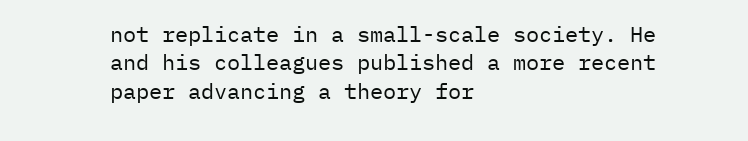not replicate in a small-scale society. He and his colleagues published a more recent paper advancing a theory for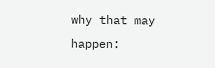why that may happen: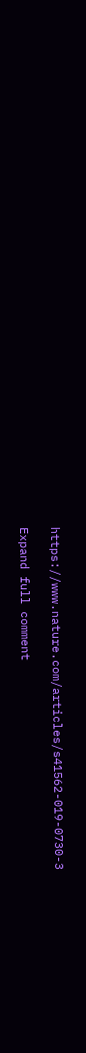https://www.nature.com/articles/s41562-019-0730-3

Expand full comment